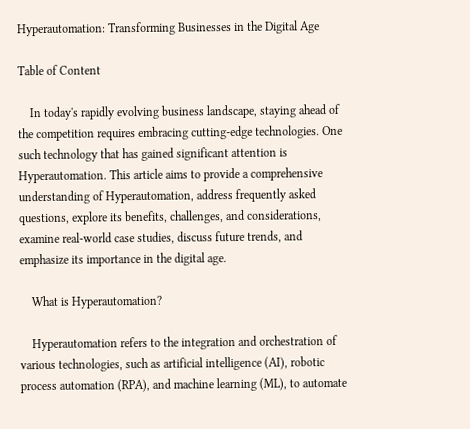Hyperautomation: Transforming Businesses in the Digital Age

Table of Content

    In today's rapidly evolving business landscape, staying ahead of the competition requires embracing cutting-edge technologies. One such technology that has gained significant attention is Hyperautomation. This article aims to provide a comprehensive understanding of Hyperautomation, address frequently asked questions, explore its benefits, challenges, and considerations, examine real-world case studies, discuss future trends, and emphasize its importance in the digital age.

    What is Hyperautomation?

    Hyperautomation refers to the integration and orchestration of various technologies, such as artificial intelligence (AI), robotic process automation (RPA), and machine learning (ML), to automate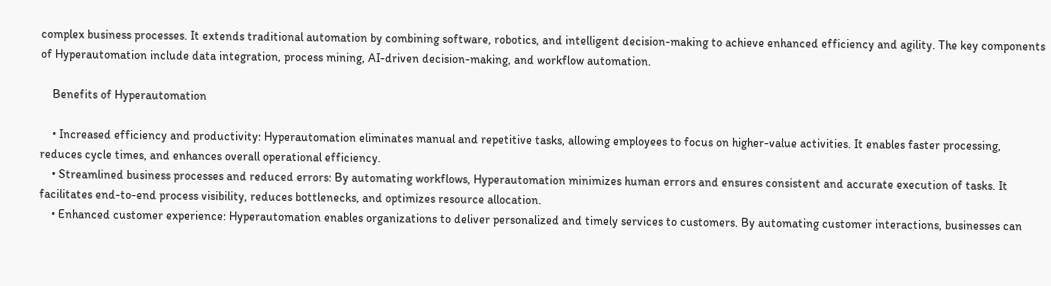complex business processes. It extends traditional automation by combining software, robotics, and intelligent decision-making to achieve enhanced efficiency and agility. The key components of Hyperautomation include data integration, process mining, AI-driven decision-making, and workflow automation.

    Benefits of Hyperautomation

    • Increased efficiency and productivity: Hyperautomation eliminates manual and repetitive tasks, allowing employees to focus on higher-value activities. It enables faster processing, reduces cycle times, and enhances overall operational efficiency.
    • Streamlined business processes and reduced errors: By automating workflows, Hyperautomation minimizes human errors and ensures consistent and accurate execution of tasks. It facilitates end-to-end process visibility, reduces bottlenecks, and optimizes resource allocation.
    • Enhanced customer experience: Hyperautomation enables organizations to deliver personalized and timely services to customers. By automating customer interactions, businesses can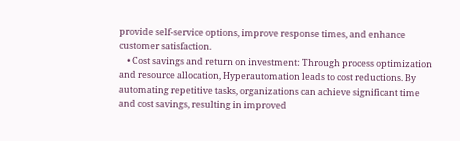provide self-service options, improve response times, and enhance customer satisfaction.
    • Cost savings and return on investment: Through process optimization and resource allocation, Hyperautomation leads to cost reductions. By automating repetitive tasks, organizations can achieve significant time and cost savings, resulting in improved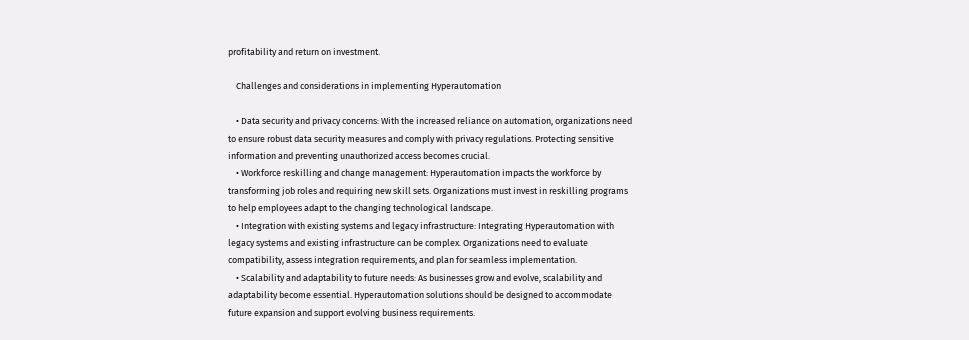profitability and return on investment.

    Challenges and considerations in implementing Hyperautomation

    • Data security and privacy concerns: With the increased reliance on automation, organizations need to ensure robust data security measures and comply with privacy regulations. Protecting sensitive information and preventing unauthorized access becomes crucial.
    • Workforce reskilling and change management: Hyperautomation impacts the workforce by transforming job roles and requiring new skill sets. Organizations must invest in reskilling programs to help employees adapt to the changing technological landscape.
    • Integration with existing systems and legacy infrastructure: Integrating Hyperautomation with legacy systems and existing infrastructure can be complex. Organizations need to evaluate compatibility, assess integration requirements, and plan for seamless implementation.
    • Scalability and adaptability to future needs: As businesses grow and evolve, scalability and adaptability become essential. Hyperautomation solutions should be designed to accommodate future expansion and support evolving business requirements.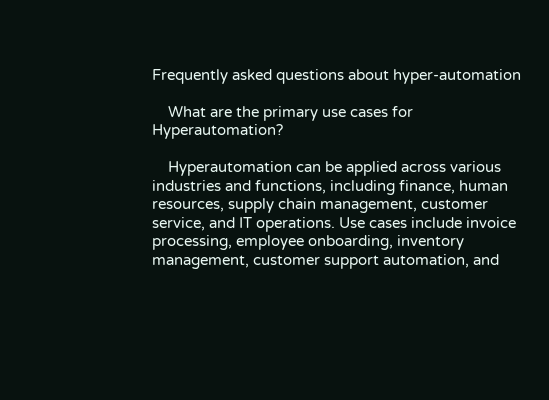Frequently asked questions about hyper-automation

    What are the primary use cases for Hyperautomation?

    Hyperautomation can be applied across various industries and functions, including finance, human resources, supply chain management, customer service, and IT operations. Use cases include invoice processing, employee onboarding, inventory management, customer support automation, and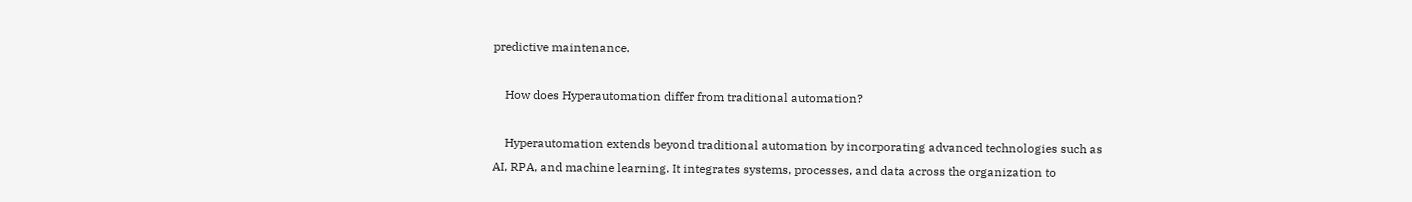predictive maintenance.

    How does Hyperautomation differ from traditional automation?

    Hyperautomation extends beyond traditional automation by incorporating advanced technologies such as AI, RPA, and machine learning. It integrates systems, processes, and data across the organization to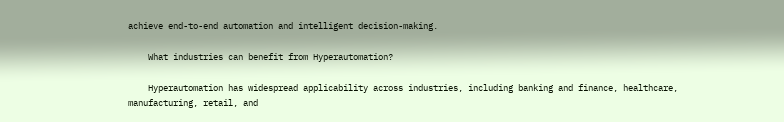achieve end-to-end automation and intelligent decision-making.

    What industries can benefit from Hyperautomation?

    Hyperautomation has widespread applicability across industries, including banking and finance, healthcare, manufacturing, retail, and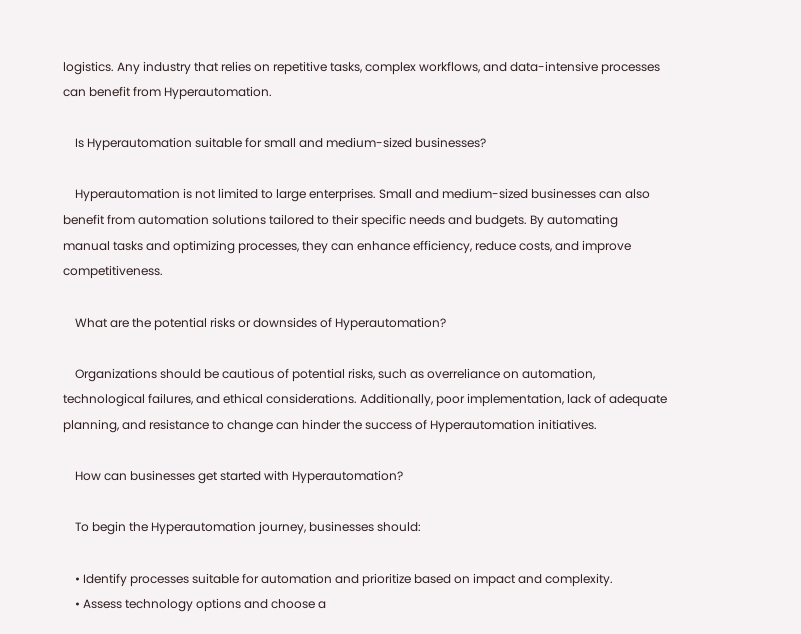logistics. Any industry that relies on repetitive tasks, complex workflows, and data-intensive processes can benefit from Hyperautomation.

    Is Hyperautomation suitable for small and medium-sized businesses?

    Hyperautomation is not limited to large enterprises. Small and medium-sized businesses can also benefit from automation solutions tailored to their specific needs and budgets. By automating manual tasks and optimizing processes, they can enhance efficiency, reduce costs, and improve competitiveness.

    What are the potential risks or downsides of Hyperautomation?

    Organizations should be cautious of potential risks, such as overreliance on automation, technological failures, and ethical considerations. Additionally, poor implementation, lack of adequate planning, and resistance to change can hinder the success of Hyperautomation initiatives.

    How can businesses get started with Hyperautomation?

    To begin the Hyperautomation journey, businesses should:

    • Identify processes suitable for automation and prioritize based on impact and complexity.
    • Assess technology options and choose a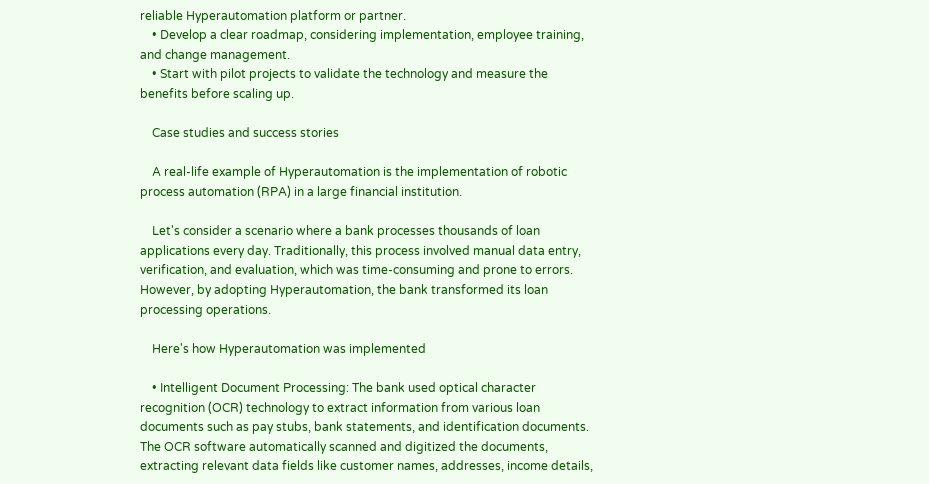reliable Hyperautomation platform or partner.
    • Develop a clear roadmap, considering implementation, employee training, and change management.
    • Start with pilot projects to validate the technology and measure the benefits before scaling up.

    Case studies and success stories

    A real-life example of Hyperautomation is the implementation of robotic process automation (RPA) in a large financial institution.

    Let's consider a scenario where a bank processes thousands of loan applications every day. Traditionally, this process involved manual data entry, verification, and evaluation, which was time-consuming and prone to errors. However, by adopting Hyperautomation, the bank transformed its loan processing operations.

    Here's how Hyperautomation was implemented

    • Intelligent Document Processing: The bank used optical character recognition (OCR) technology to extract information from various loan documents such as pay stubs, bank statements, and identification documents. The OCR software automatically scanned and digitized the documents, extracting relevant data fields like customer names, addresses, income details,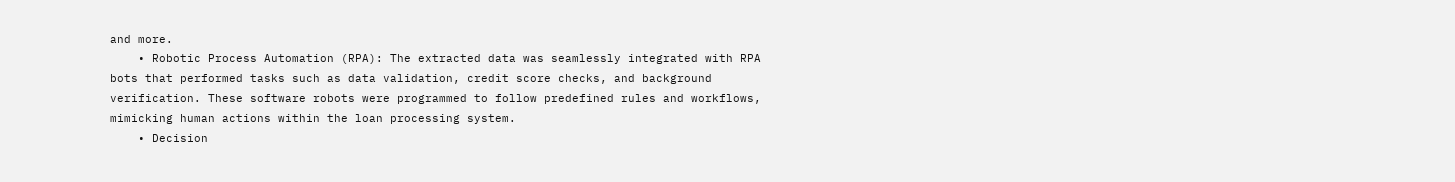and more.
    • Robotic Process Automation (RPA): The extracted data was seamlessly integrated with RPA bots that performed tasks such as data validation, credit score checks, and background verification. These software robots were programmed to follow predefined rules and workflows, mimicking human actions within the loan processing system.
    • Decision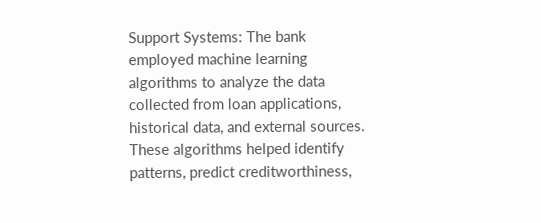Support Systems: The bank employed machine learning algorithms to analyze the data collected from loan applications, historical data, and external sources. These algorithms helped identify patterns, predict creditworthiness,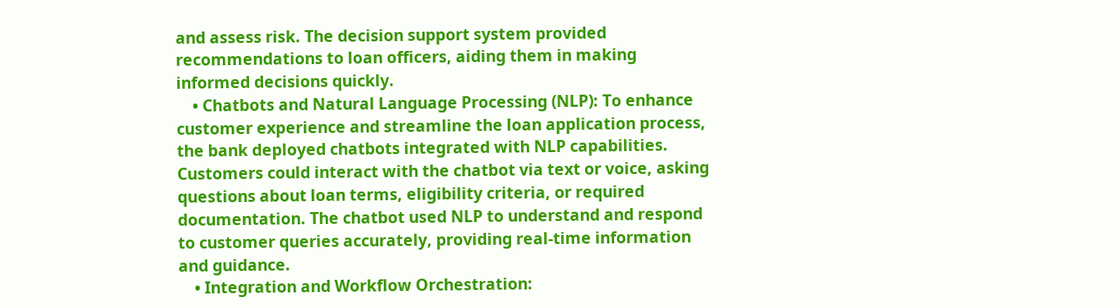and assess risk. The decision support system provided recommendations to loan officers, aiding them in making informed decisions quickly.
    • Chatbots and Natural Language Processing (NLP): To enhance customer experience and streamline the loan application process, the bank deployed chatbots integrated with NLP capabilities. Customers could interact with the chatbot via text or voice, asking questions about loan terms, eligibility criteria, or required documentation. The chatbot used NLP to understand and respond to customer queries accurately, providing real-time information and guidance.
    • Integration and Workflow Orchestration: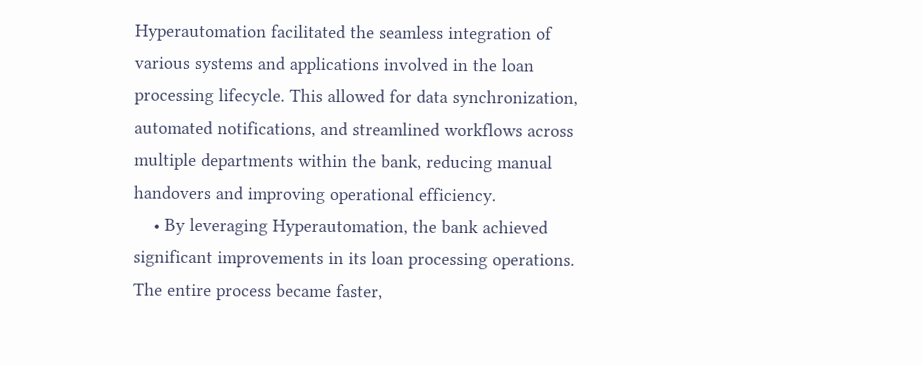Hyperautomation facilitated the seamless integration of various systems and applications involved in the loan processing lifecycle. This allowed for data synchronization, automated notifications, and streamlined workflows across multiple departments within the bank, reducing manual handovers and improving operational efficiency.
    • By leveraging Hyperautomation, the bank achieved significant improvements in its loan processing operations. The entire process became faster,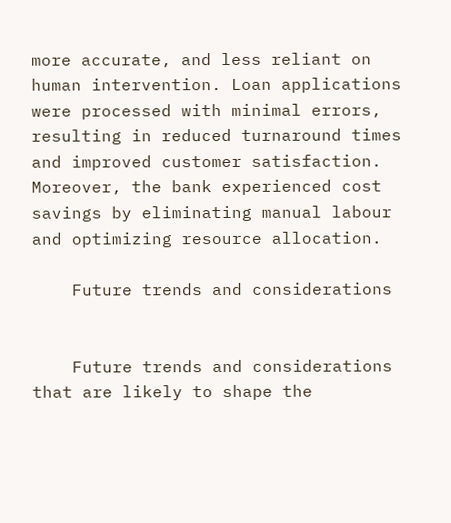more accurate, and less reliant on human intervention. Loan applications were processed with minimal errors, resulting in reduced turnaround times and improved customer satisfaction. Moreover, the bank experienced cost savings by eliminating manual labour and optimizing resource allocation.

    Future trends and considerations


    Future trends and considerations that are likely to shape the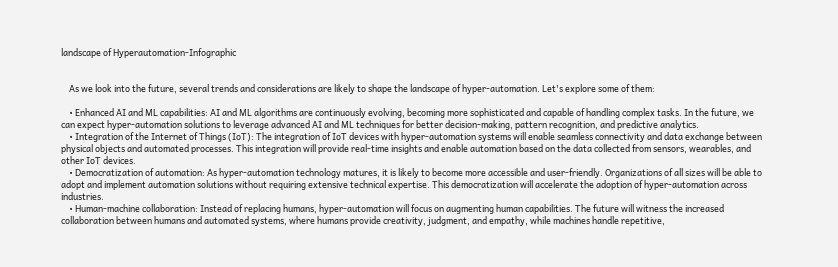landscape of Hyperautomation-Infographic


    As we look into the future, several trends and considerations are likely to shape the landscape of hyper-automation. Let's explore some of them:

    • Enhanced AI and ML capabilities: AI and ML algorithms are continuously evolving, becoming more sophisticated and capable of handling complex tasks. In the future, we can expect hyper-automation solutions to leverage advanced AI and ML techniques for better decision-making, pattern recognition, and predictive analytics.
    • Integration of the Internet of Things (IoT): The integration of IoT devices with hyper-automation systems will enable seamless connectivity and data exchange between physical objects and automated processes. This integration will provide real-time insights and enable automation based on the data collected from sensors, wearables, and other IoT devices.
    • Democratization of automation: As hyper-automation technology matures, it is likely to become more accessible and user-friendly. Organizations of all sizes will be able to adopt and implement automation solutions without requiring extensive technical expertise. This democratization will accelerate the adoption of hyper-automation across industries.
    • Human-machine collaboration: Instead of replacing humans, hyper-automation will focus on augmenting human capabilities. The future will witness the increased collaboration between humans and automated systems, where humans provide creativity, judgment, and empathy, while machines handle repetitive,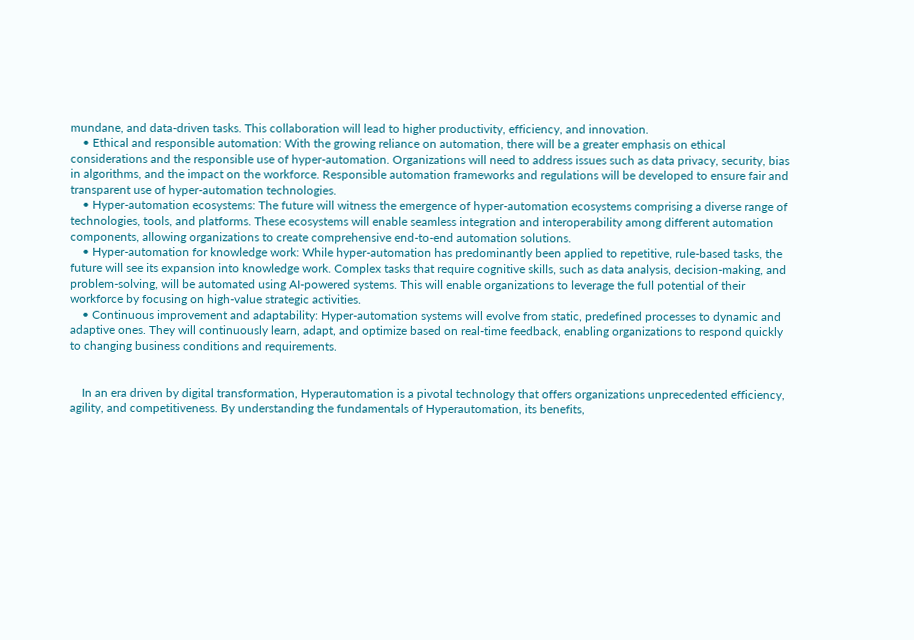mundane, and data-driven tasks. This collaboration will lead to higher productivity, efficiency, and innovation.
    • Ethical and responsible automation: With the growing reliance on automation, there will be a greater emphasis on ethical considerations and the responsible use of hyper-automation. Organizations will need to address issues such as data privacy, security, bias in algorithms, and the impact on the workforce. Responsible automation frameworks and regulations will be developed to ensure fair and transparent use of hyper-automation technologies.
    • Hyper-automation ecosystems: The future will witness the emergence of hyper-automation ecosystems comprising a diverse range of technologies, tools, and platforms. These ecosystems will enable seamless integration and interoperability among different automation components, allowing organizations to create comprehensive end-to-end automation solutions.
    • Hyper-automation for knowledge work: While hyper-automation has predominantly been applied to repetitive, rule-based tasks, the future will see its expansion into knowledge work. Complex tasks that require cognitive skills, such as data analysis, decision-making, and problem-solving, will be automated using AI-powered systems. This will enable organizations to leverage the full potential of their workforce by focusing on high-value strategic activities.
    • Continuous improvement and adaptability: Hyper-automation systems will evolve from static, predefined processes to dynamic and adaptive ones. They will continuously learn, adapt, and optimize based on real-time feedback, enabling organizations to respond quickly to changing business conditions and requirements.


    In an era driven by digital transformation, Hyperautomation is a pivotal technology that offers organizations unprecedented efficiency, agility, and competitiveness. By understanding the fundamentals of Hyperautomation, its benefits,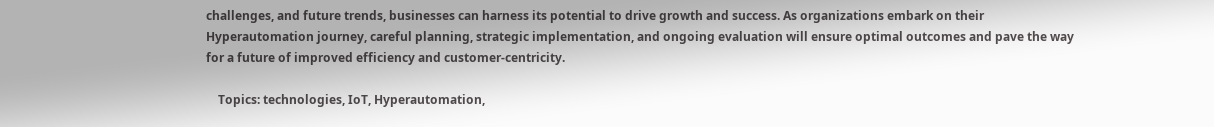challenges, and future trends, businesses can harness its potential to drive growth and success. As organizations embark on their Hyperautomation journey, careful planning, strategic implementation, and ongoing evaluation will ensure optimal outcomes and pave the way for a future of improved efficiency and customer-centricity.

    Topics: technologies, IoT, Hyperautomation,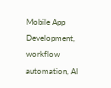Mobile App Development, workflow automation, AI